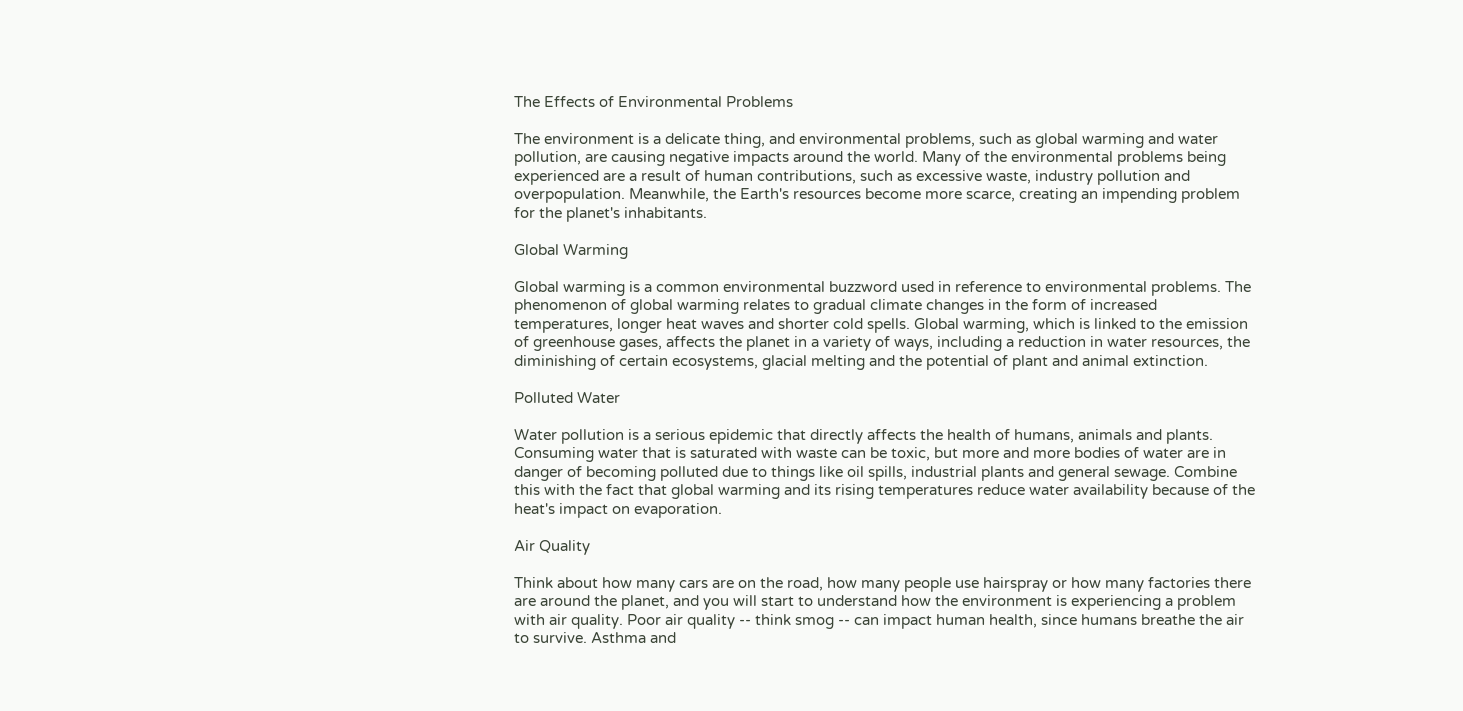The Effects of Environmental Problems

The environment is a delicate thing, and environmental problems, such as global warming and water pollution, are causing negative impacts around the world. Many of the environmental problems being experienced are a result of human contributions, such as excessive waste, industry pollution and overpopulation. Meanwhile, the Earth's resources become more scarce, creating an impending problem for the planet's inhabitants.

Global Warming

Global warming is a common environmental buzzword used in reference to environmental problems. The phenomenon of global warming relates to gradual climate changes in the form of increased temperatures, longer heat waves and shorter cold spells. Global warming, which is linked to the emission of greenhouse gases, affects the planet in a variety of ways, including a reduction in water resources, the diminishing of certain ecosystems, glacial melting and the potential of plant and animal extinction.

Polluted Water

Water pollution is a serious epidemic that directly affects the health of humans, animals and plants. Consuming water that is saturated with waste can be toxic, but more and more bodies of water are in danger of becoming polluted due to things like oil spills, industrial plants and general sewage. Combine this with the fact that global warming and its rising temperatures reduce water availability because of the heat's impact on evaporation.

Air Quality

Think about how many cars are on the road, how many people use hairspray or how many factories there are around the planet, and you will start to understand how the environment is experiencing a problem with air quality. Poor air quality -- think smog -- can impact human health, since humans breathe the air to survive. Asthma and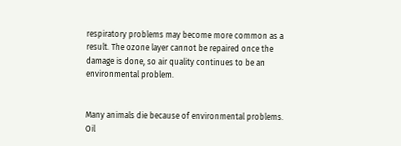respiratory problems may become more common as a result. The ozone layer cannot be repaired once the damage is done, so air quality continues to be an environmental problem.


Many animals die because of environmental problems. Oil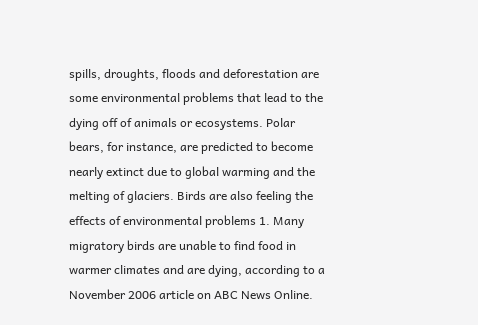spills, droughts, floods and deforestation are some environmental problems that lead to the dying off of animals or ecosystems. Polar bears, for instance, are predicted to become nearly extinct due to global warming and the melting of glaciers. Birds are also feeling the effects of environmental problems 1. Many migratory birds are unable to find food in warmer climates and are dying, according to a November 2006 article on ABC News Online.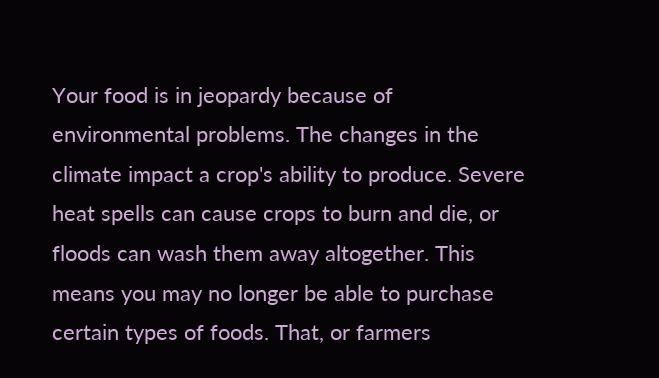Your food is in jeopardy because of environmental problems. The changes in the climate impact a crop's ability to produce. Severe heat spells can cause crops to burn and die, or floods can wash them away altogether. This means you may no longer be able to purchase certain types of foods. That, or farmers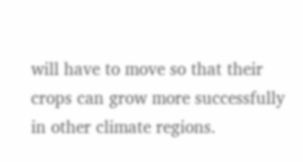will have to move so that their crops can grow more successfully in other climate regions.